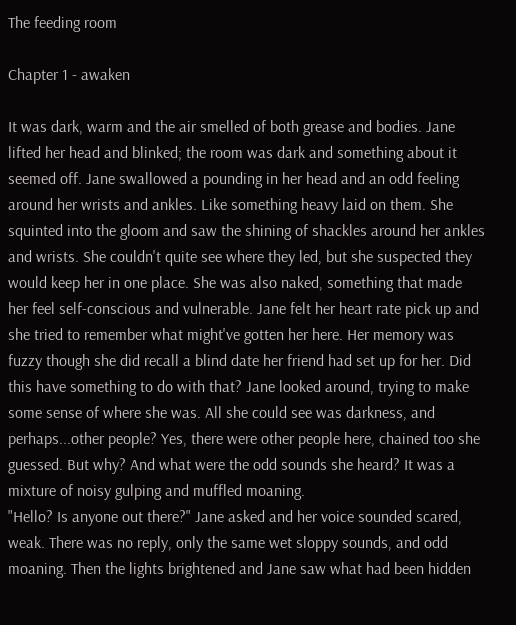The feeding room

Chapter 1 - awaken

It was dark, warm and the air smelled of both grease and bodies. Jane lifted her head and blinked; the room was dark and something about it seemed off. Jane swallowed a pounding in her head and an odd feeling around her wrists and ankles. Like something heavy laid on them. She squinted into the gloom and saw the shining of shackles around her ankles and wrists. She couldn't quite see where they led, but she suspected they would keep her in one place. She was also naked, something that made her feel self-conscious and vulnerable. Jane felt her heart rate pick up and she tried to remember what might've gotten her here. Her memory was fuzzy though she did recall a blind date her friend had set up for her. Did this have something to do with that? Jane looked around, trying to make some sense of where she was. All she could see was darkness, and perhaps...other people? Yes, there were other people here, chained too she guessed. But why? And what were the odd sounds she heard? It was a mixture of noisy gulping and muffled moaning.
"Hello? Is anyone out there?" Jane asked and her voice sounded scared, weak. There was no reply, only the same wet sloppy sounds, and odd moaning. Then the lights brightened and Jane saw what had been hidden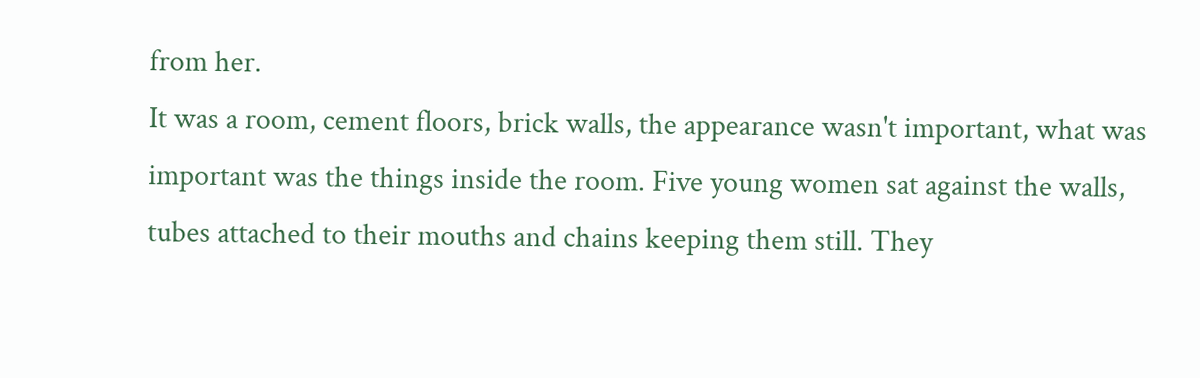from her.
It was a room, cement floors, brick walls, the appearance wasn't important, what was important was the things inside the room. Five young women sat against the walls, tubes attached to their mouths and chains keeping them still. They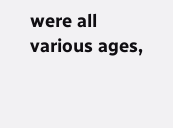were all various ages,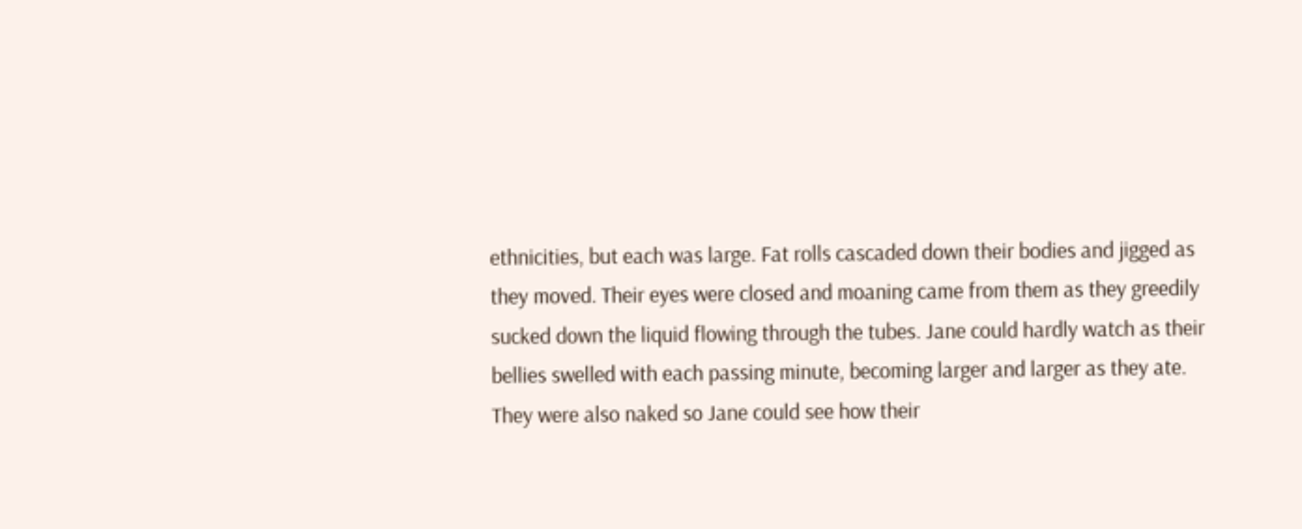ethnicities, but each was large. Fat rolls cascaded down their bodies and jigged as they moved. Their eyes were closed and moaning came from them as they greedily sucked down the liquid flowing through the tubes. Jane could hardly watch as their bellies swelled with each passing minute, becoming larger and larger as they ate. They were also naked so Jane could see how their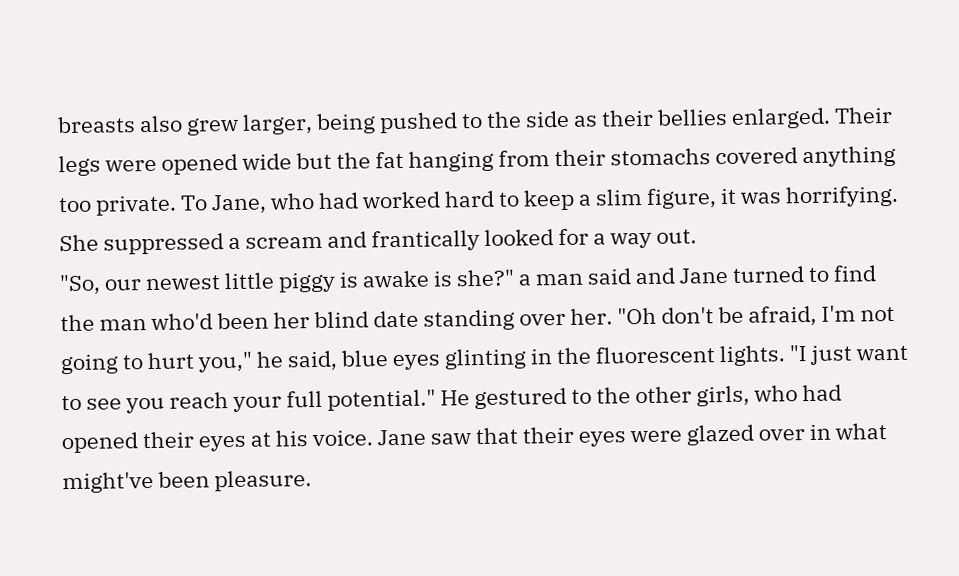breasts also grew larger, being pushed to the side as their bellies enlarged. Their legs were opened wide but the fat hanging from their stomachs covered anything too private. To Jane, who had worked hard to keep a slim figure, it was horrifying. She suppressed a scream and frantically looked for a way out.
"So, our newest little piggy is awake is she?" a man said and Jane turned to find the man who'd been her blind date standing over her. "Oh don't be afraid, I'm not going to hurt you," he said, blue eyes glinting in the fluorescent lights. "I just want to see you reach your full potential." He gestured to the other girls, who had opened their eyes at his voice. Jane saw that their eyes were glazed over in what might've been pleasure.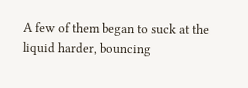A few of them began to suck at the liquid harder, bouncing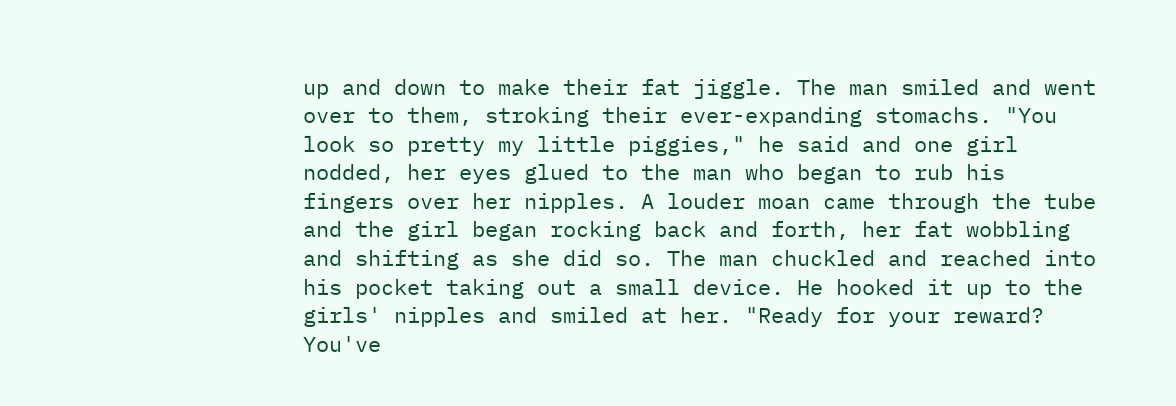up and down to make their fat jiggle. The man smiled and went over to them, stroking their ever-expanding stomachs. "You look so pretty my little piggies," he said and one girl nodded, her eyes glued to the man who began to rub his fingers over her nipples. A louder moan came through the tube and the girl began rocking back and forth, her fat wobbling and shifting as she did so. The man chuckled and reached into his pocket taking out a small device. He hooked it up to the girls' nipples and smiled at her. "Ready for your reward? You've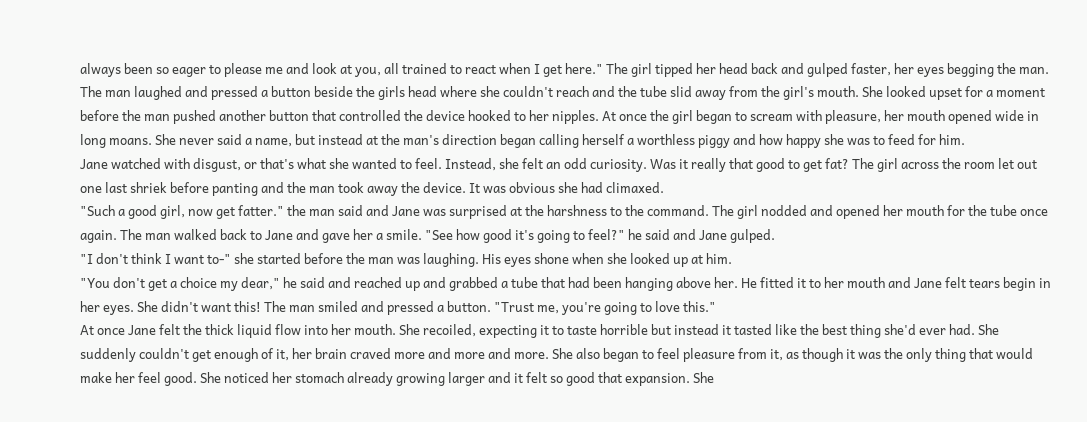always been so eager to please me and look at you, all trained to react when I get here." The girl tipped her head back and gulped faster, her eyes begging the man. The man laughed and pressed a button beside the girls head where she couldn't reach and the tube slid away from the girl's mouth. She looked upset for a moment before the man pushed another button that controlled the device hooked to her nipples. At once the girl began to scream with pleasure, her mouth opened wide in long moans. She never said a name, but instead at the man's direction began calling herself a worthless piggy and how happy she was to feed for him.
Jane watched with disgust, or that's what she wanted to feel. Instead, she felt an odd curiosity. Was it really that good to get fat? The girl across the room let out one last shriek before panting and the man took away the device. It was obvious she had climaxed.
"Such a good girl, now get fatter." the man said and Jane was surprised at the harshness to the command. The girl nodded and opened her mouth for the tube once again. The man walked back to Jane and gave her a smile. "See how good it's going to feel?" he said and Jane gulped.
"I don't think I want to-" she started before the man was laughing. His eyes shone when she looked up at him.
"You don't get a choice my dear," he said and reached up and grabbed a tube that had been hanging above her. He fitted it to her mouth and Jane felt tears begin in her eyes. She didn't want this! The man smiled and pressed a button. "Trust me, you're going to love this."
At once Jane felt the thick liquid flow into her mouth. She recoiled, expecting it to taste horrible but instead it tasted like the best thing she'd ever had. She suddenly couldn't get enough of it, her brain craved more and more and more. She also began to feel pleasure from it, as though it was the only thing that would make her feel good. She noticed her stomach already growing larger and it felt so good that expansion. She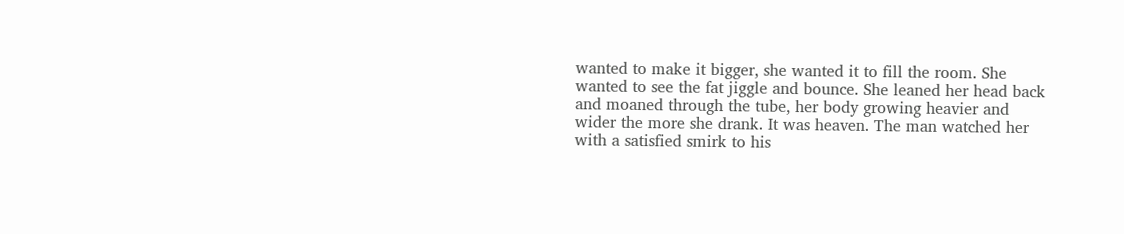wanted to make it bigger, she wanted it to fill the room. She wanted to see the fat jiggle and bounce. She leaned her head back and moaned through the tube, her body growing heavier and wider the more she drank. It was heaven. The man watched her with a satisfied smirk to his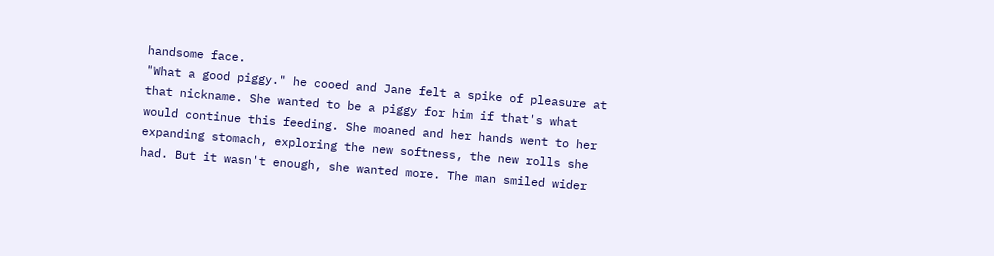handsome face.
"What a good piggy." he cooed and Jane felt a spike of pleasure at that nickname. She wanted to be a piggy for him if that's what would continue this feeding. She moaned and her hands went to her expanding stomach, exploring the new softness, the new rolls she had. But it wasn't enough, she wanted more. The man smiled wider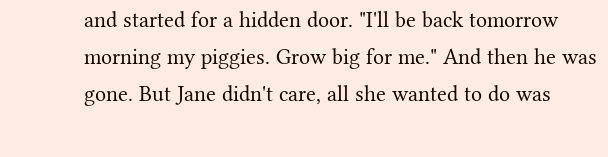and started for a hidden door. "I'll be back tomorrow morning my piggies. Grow big for me." And then he was gone. But Jane didn't care, all she wanted to do was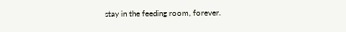stay in the feeding room, forever.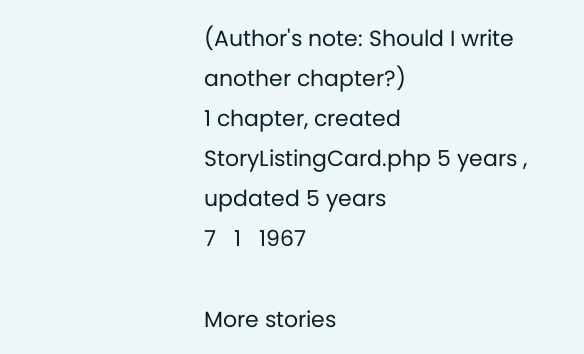(Author's note: Should I write another chapter?)
1 chapter, created StoryListingCard.php 5 years , updated 5 years
7   1   1967

More stories